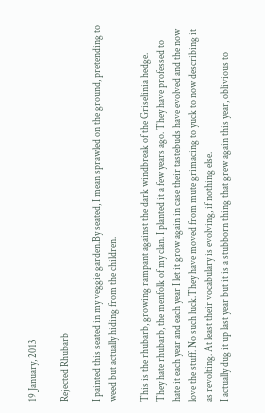19 January, 2013

Rejected Rhubarb

I painted this seated in my veggie garden.By seated, I mean sprawled on the ground, pretending to weed but actually hiding from the children.

This is the rhubarb, growing rampant against the dark windbreak of the Griselinia hedge.
They hate rhubarb, the menfolk of my clan. I planted it a few years ago. They have professed to hate it each year and each year I let it grow again in case their tastebuds have evolved and the now love the stuff. No such luck.They have moved from mute grimacing to yuck to now describing it as revolting. At least their vocabulary is evolving, if nothing else.
I actually dug it up last year but it is a stubborn thing that grew again this year, oblivious to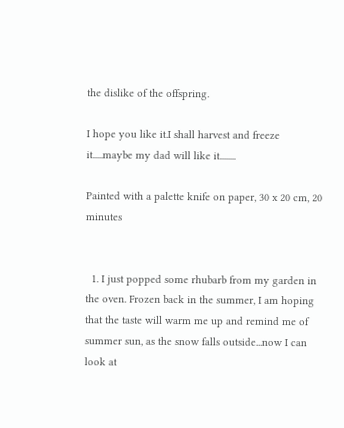the dislike of the offspring.

I hope you like it.I shall harvest and freeze it.....maybe my dad will like it........

Painted with a palette knife on paper, 30 x 20 cm, 20 minutes


  1. I just popped some rhubarb from my garden in the oven. Frozen back in the summer, I am hoping that the taste will warm me up and remind me of summer sun, as the snow falls outside...now I can look at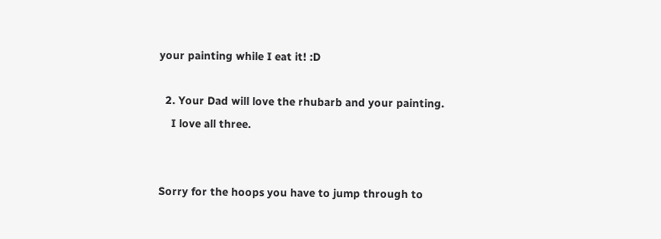your painting while I eat it! :D

  2. Your Dad will love the rhubarb and your painting.
    I love all three.


Sorry for the hoops you have to jump through to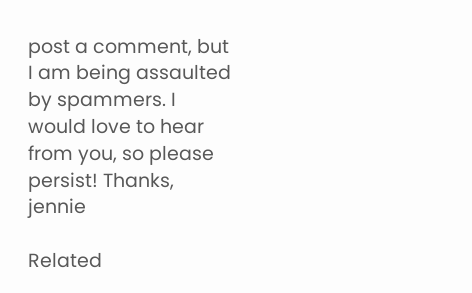post a comment, but I am being assaulted by spammers. I would love to hear from you, so please persist! Thanks, jennie

Related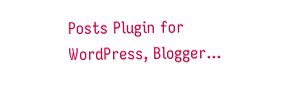Posts Plugin for WordPress, Blogger...